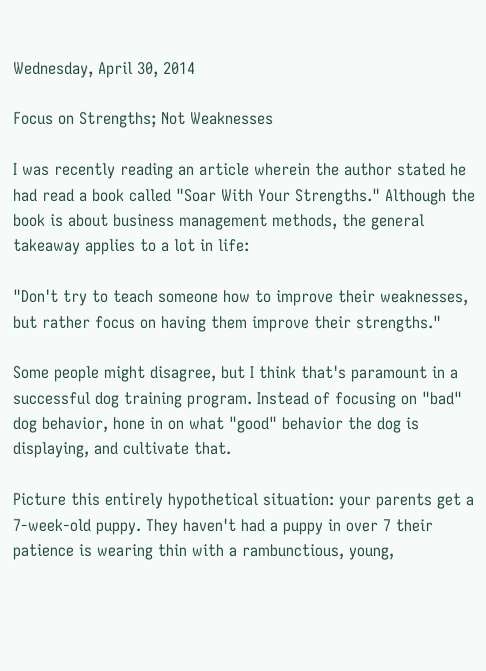Wednesday, April 30, 2014

Focus on Strengths; Not Weaknesses

I was recently reading an article wherein the author stated he had read a book called "Soar With Your Strengths." Although the book is about business management methods, the general takeaway applies to a lot in life:

"Don't try to teach someone how to improve their weaknesses, but rather focus on having them improve their strengths."

Some people might disagree, but I think that's paramount in a successful dog training program. Instead of focusing on "bad" dog behavior, hone in on what "good" behavior the dog is displaying, and cultivate that.

Picture this entirely hypothetical situation: your parents get a 7-week-old puppy. They haven't had a puppy in over 7 their patience is wearing thin with a rambunctious, young,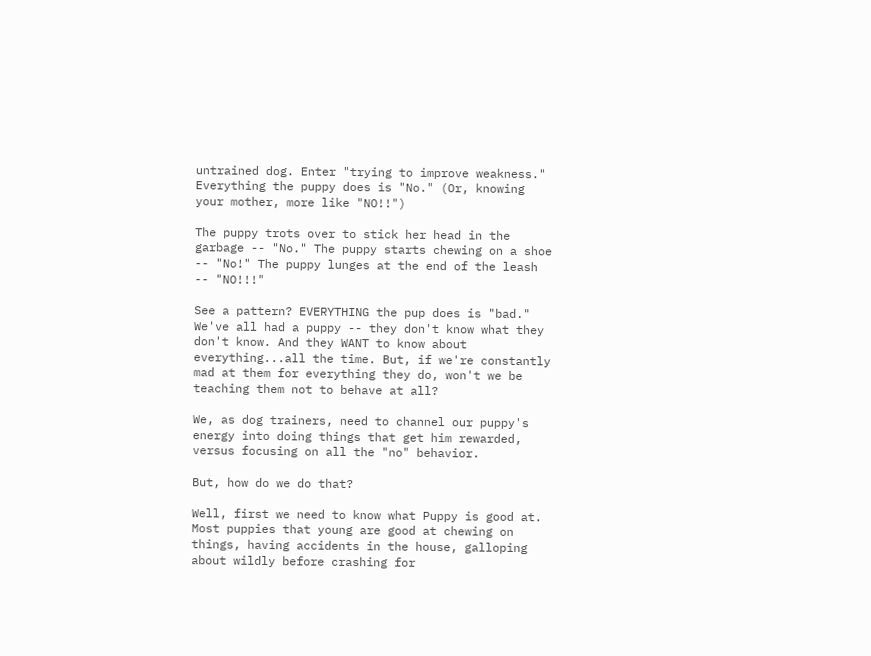untrained dog. Enter "trying to improve weakness." Everything the puppy does is "No." (Or, knowing your mother, more like "NO!!")

The puppy trots over to stick her head in the garbage -- "No." The puppy starts chewing on a shoe -- "No!" The puppy lunges at the end of the leash -- "NO!!!"

See a pattern? EVERYTHING the pup does is "bad." We've all had a puppy -- they don't know what they don't know. And they WANT to know about everything...all the time. But, if we're constantly mad at them for everything they do, won't we be teaching them not to behave at all?

We, as dog trainers, need to channel our puppy's energy into doing things that get him rewarded, versus focusing on all the "no" behavior.

But, how do we do that?

Well, first we need to know what Puppy is good at. Most puppies that young are good at chewing on things, having accidents in the house, galloping about wildly before crashing for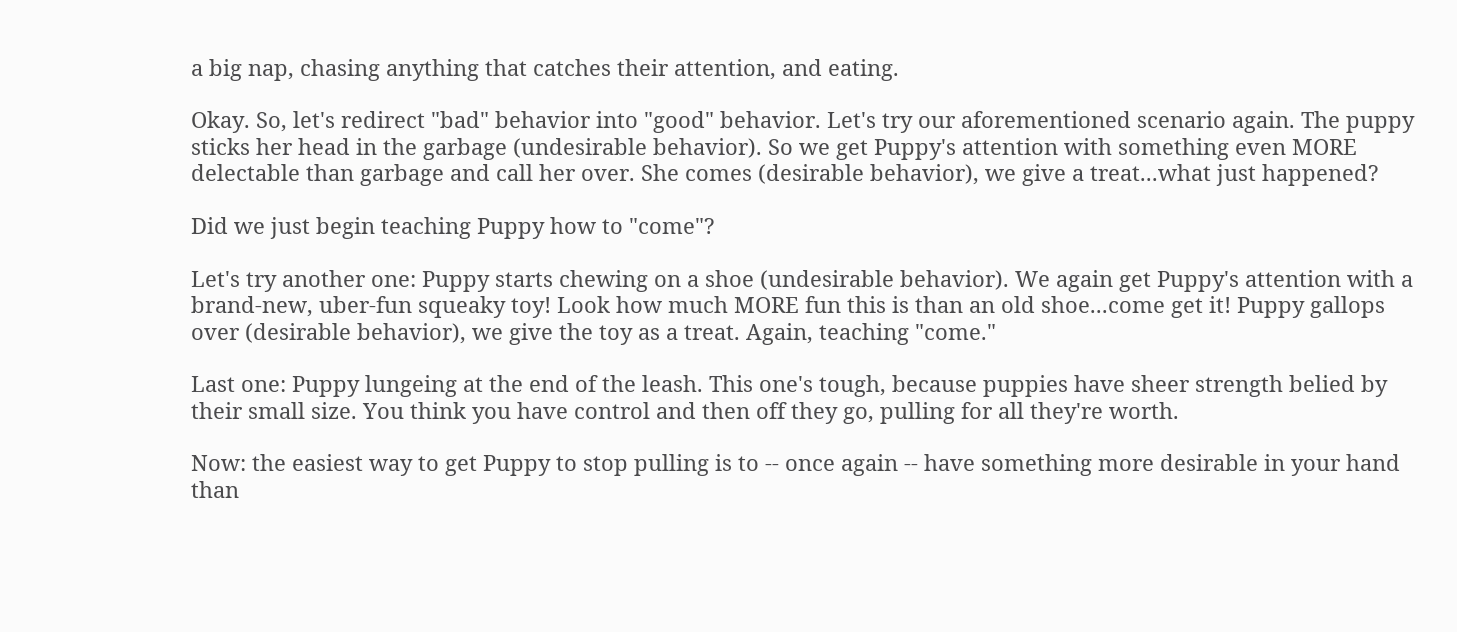a big nap, chasing anything that catches their attention, and eating.

Okay. So, let's redirect "bad" behavior into "good" behavior. Let's try our aforementioned scenario again. The puppy sticks her head in the garbage (undesirable behavior). So we get Puppy's attention with something even MORE delectable than garbage and call her over. She comes (desirable behavior), we give a treat...what just happened?

Did we just begin teaching Puppy how to "come"?

Let's try another one: Puppy starts chewing on a shoe (undesirable behavior). We again get Puppy's attention with a brand-new, uber-fun squeaky toy! Look how much MORE fun this is than an old shoe...come get it! Puppy gallops over (desirable behavior), we give the toy as a treat. Again, teaching "come."

Last one: Puppy lungeing at the end of the leash. This one's tough, because puppies have sheer strength belied by their small size. You think you have control and then off they go, pulling for all they're worth.

Now: the easiest way to get Puppy to stop pulling is to -- once again -- have something more desirable in your hand than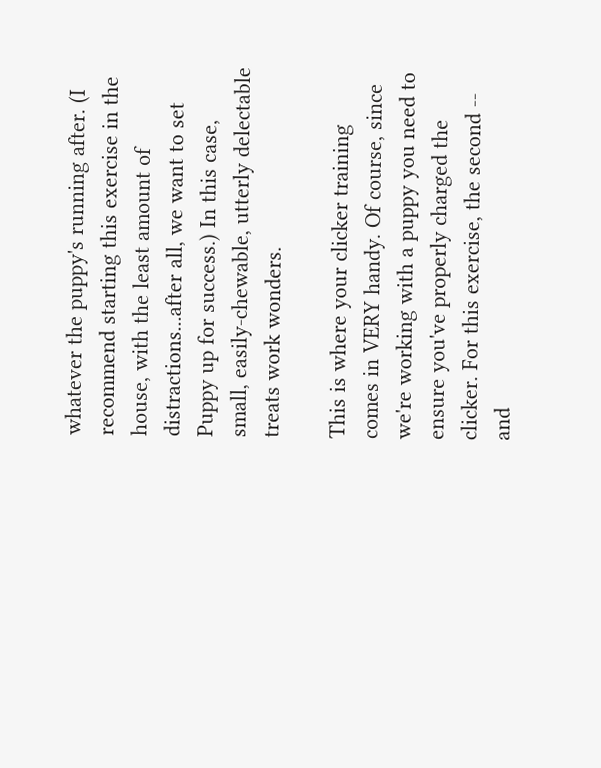whatever the puppy's running after. (I recommend starting this exercise in the house, with the least amount of distractions...after all, we want to set Puppy up for success.) In this case, small, easily-chewable, utterly delectable treats work wonders.

This is where your clicker training comes in VERY handy. Of course, since we're working with a puppy you need to ensure you've properly charged the clicker. For this exercise, the second -- and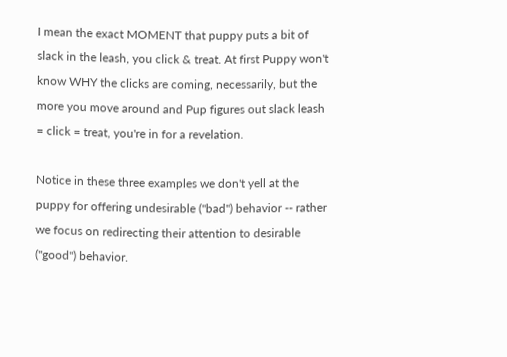I mean the exact MOMENT that puppy puts a bit of slack in the leash, you click & treat. At first Puppy won't know WHY the clicks are coming, necessarily, but the more you move around and Pup figures out slack leash = click = treat, you're in for a revelation.

Notice in these three examples we don't yell at the puppy for offering undesirable ("bad") behavior -- rather we focus on redirecting their attention to desirable ("good") behavior.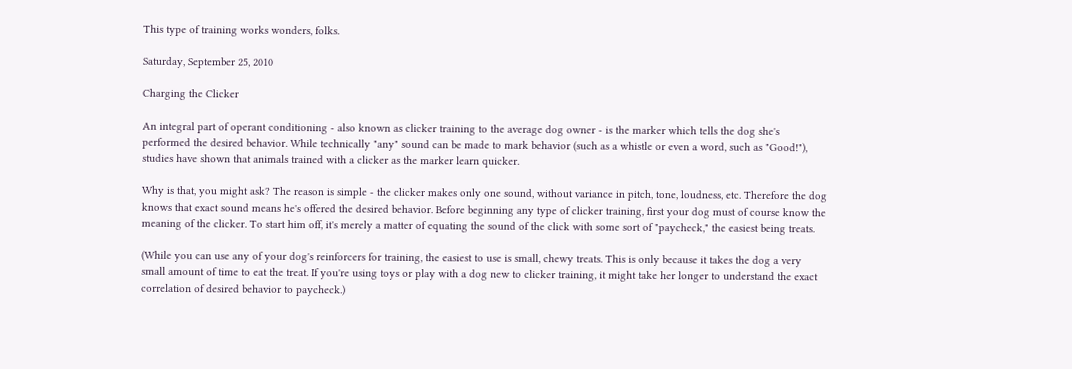This type of training works wonders, folks.

Saturday, September 25, 2010

Charging the Clicker

An integral part of operant conditioning - also known as clicker training to the average dog owner - is the marker which tells the dog she's performed the desired behavior. While technically "any" sound can be made to mark behavior (such as a whistle or even a word, such as "Good!"), studies have shown that animals trained with a clicker as the marker learn quicker.

Why is that, you might ask? The reason is simple - the clicker makes only one sound, without variance in pitch, tone, loudness, etc. Therefore the dog knows that exact sound means he's offered the desired behavior. Before beginning any type of clicker training, first your dog must of course know the meaning of the clicker. To start him off, it's merely a matter of equating the sound of the click with some sort of "paycheck," the easiest being treats.

(While you can use any of your dog's reinforcers for training, the easiest to use is small, chewy treats. This is only because it takes the dog a very small amount of time to eat the treat. If you're using toys or play with a dog new to clicker training, it might take her longer to understand the exact correlation of desired behavior to paycheck.)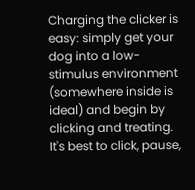Charging the clicker is easy: simply get your dog into a low-stimulus environment (somewhere inside is ideal) and begin by clicking and treating. It's best to click, pause,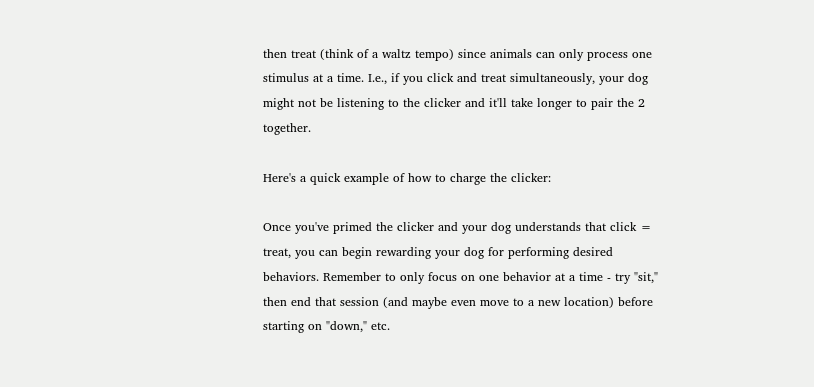then treat (think of a waltz tempo) since animals can only process one stimulus at a time. I.e., if you click and treat simultaneously, your dog might not be listening to the clicker and it'll take longer to pair the 2 together.

Here's a quick example of how to charge the clicker:

Once you've primed the clicker and your dog understands that click = treat, you can begin rewarding your dog for performing desired behaviors. Remember to only focus on one behavior at a time - try "sit," then end that session (and maybe even move to a new location) before starting on "down," etc.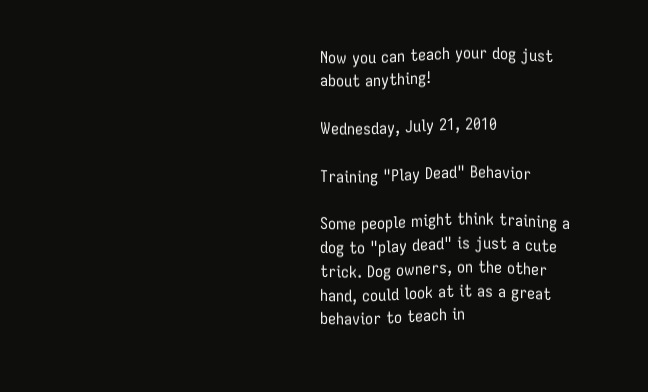Now you can teach your dog just about anything!

Wednesday, July 21, 2010

Training "Play Dead" Behavior

Some people might think training a dog to "play dead" is just a cute trick. Dog owners, on the other hand, could look at it as a great behavior to teach in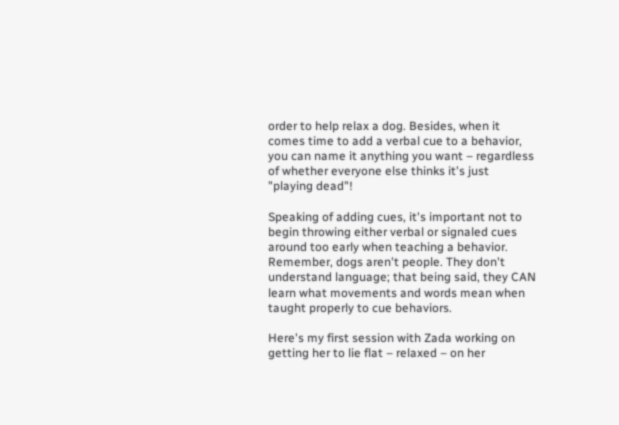order to help relax a dog. Besides, when it comes time to add a verbal cue to a behavior, you can name it anything you want – regardless of whether everyone else thinks it's just "playing dead"!

Speaking of adding cues, it's important not to begin throwing either verbal or signaled cues around too early when teaching a behavior. Remember, dogs aren't people. They don't understand language; that being said, they CAN learn what movements and words mean when taught properly to cue behaviors.

Here's my first session with Zada working on getting her to lie flat – relaxed – on her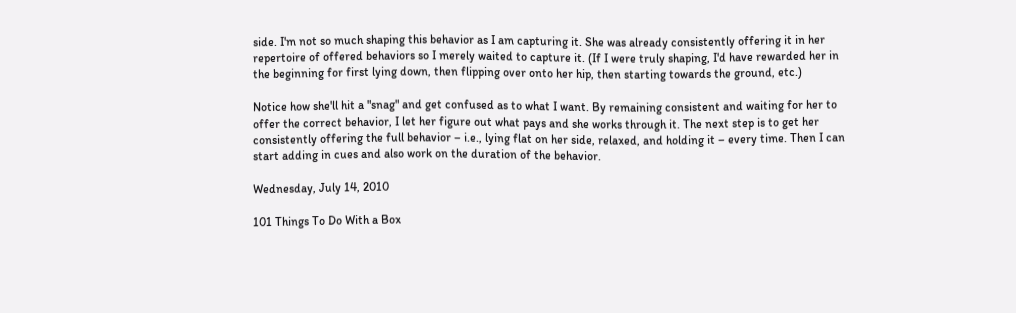side. I'm not so much shaping this behavior as I am capturing it. She was already consistently offering it in her repertoire of offered behaviors so I merely waited to capture it. (If I were truly shaping, I'd have rewarded her in the beginning for first lying down, then flipping over onto her hip, then starting towards the ground, etc.)

Notice how she'll hit a "snag" and get confused as to what I want. By remaining consistent and waiting for her to offer the correct behavior, I let her figure out what pays and she works through it. The next step is to get her consistently offering the full behavior – i.e., lying flat on her side, relaxed, and holding it – every time. Then I can start adding in cues and also work on the duration of the behavior.

Wednesday, July 14, 2010

101 Things To Do With a Box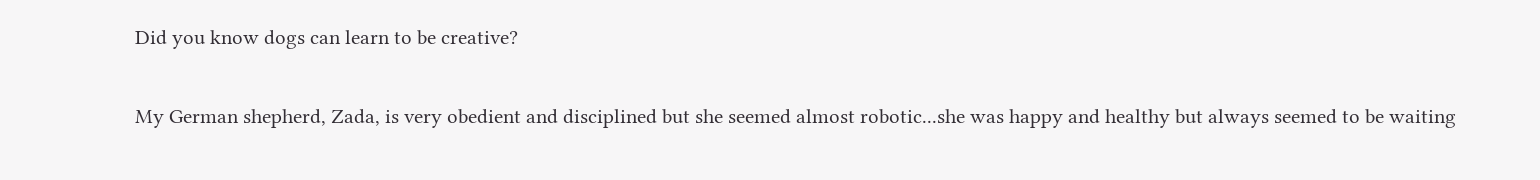Did you know dogs can learn to be creative?

My German shepherd, Zada, is very obedient and disciplined but she seemed almost robotic...she was happy and healthy but always seemed to be waiting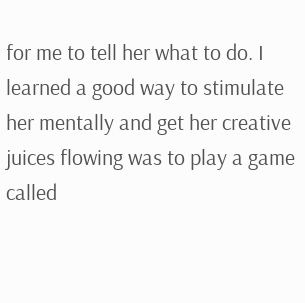for me to tell her what to do. I learned a good way to stimulate her mentally and get her creative juices flowing was to play a game called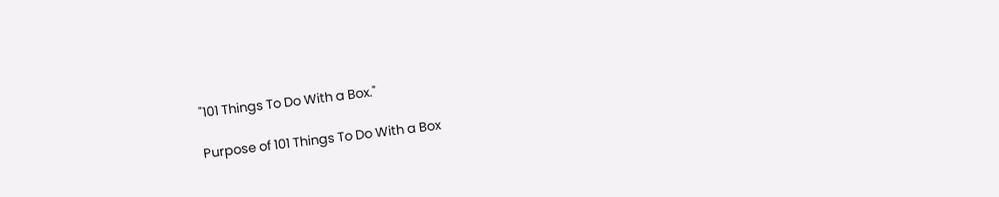"101 Things To Do With a Box."

Purpose of 101 Things To Do With a Box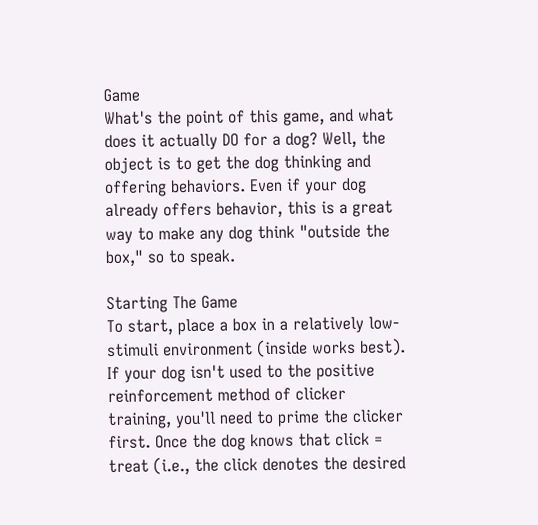Game
What's the point of this game, and what does it actually DO for a dog? Well, the object is to get the dog thinking and offering behaviors. Even if your dog already offers behavior, this is a great way to make any dog think "outside the box," so to speak.

Starting The Game
To start, place a box in a relatively low-stimuli environment (inside works best). If your dog isn't used to the positive reinforcement method of clicker training, you'll need to prime the clicker first. Once the dog knows that click = treat (i.e., the click denotes the desired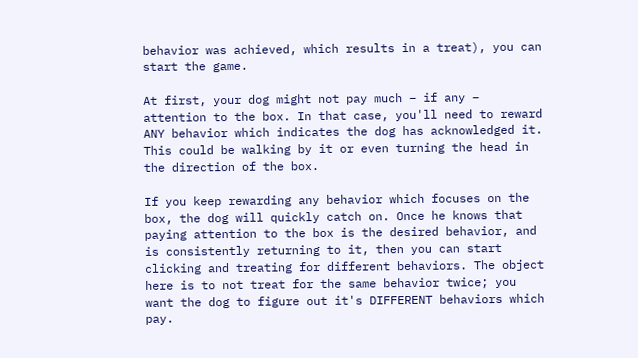behavior was achieved, which results in a treat), you can start the game.

At first, your dog might not pay much – if any – attention to the box. In that case, you'll need to reward ANY behavior which indicates the dog has acknowledged it. This could be walking by it or even turning the head in the direction of the box.

If you keep rewarding any behavior which focuses on the box, the dog will quickly catch on. Once he knows that paying attention to the box is the desired behavior, and is consistently returning to it, then you can start clicking and treating for different behaviors. The object here is to not treat for the same behavior twice; you want the dog to figure out it's DIFFERENT behaviors which pay.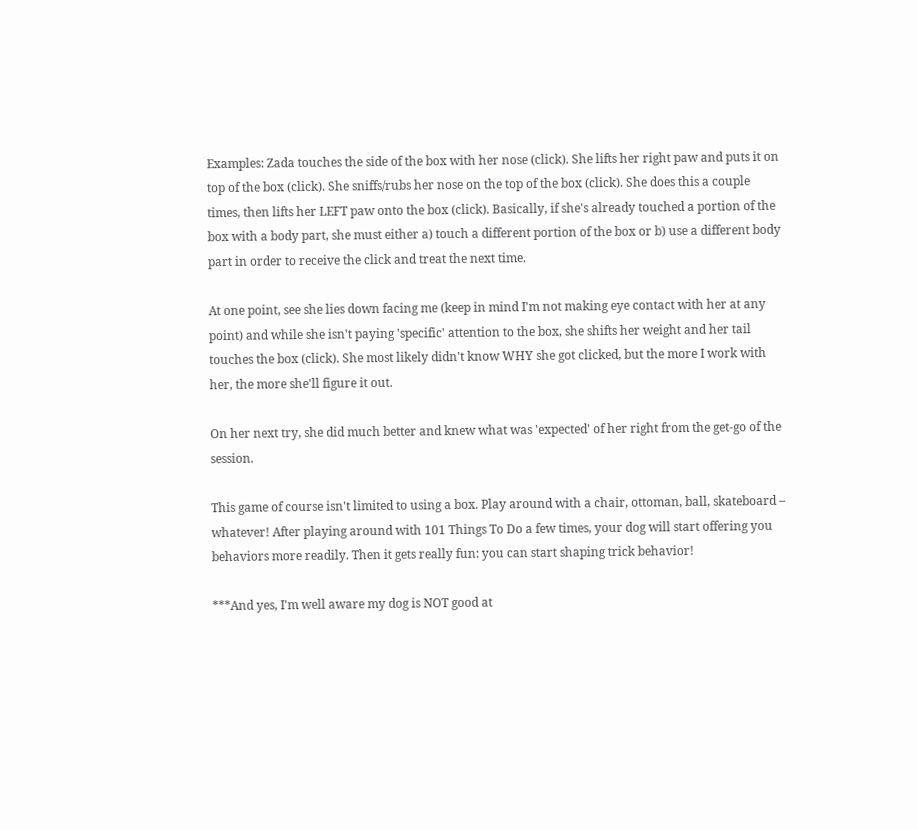Examples: Zada touches the side of the box with her nose (click). She lifts her right paw and puts it on top of the box (click). She sniffs/rubs her nose on the top of the box (click). She does this a couple times, then lifts her LEFT paw onto the box (click). Basically, if she's already touched a portion of the box with a body part, she must either a) touch a different portion of the box or b) use a different body part in order to receive the click and treat the next time.

At one point, see she lies down facing me (keep in mind I'm not making eye contact with her at any point) and while she isn't paying 'specific' attention to the box, she shifts her weight and her tail touches the box (click). She most likely didn't know WHY she got clicked, but the more I work with her, the more she'll figure it out.

On her next try, she did much better and knew what was 'expected' of her right from the get-go of the session.

This game of course isn't limited to using a box. Play around with a chair, ottoman, ball, skateboard – whatever! After playing around with 101 Things To Do a few times, your dog will start offering you behaviors more readily. Then it gets really fun: you can start shaping trick behavior!

***And yes, I'm well aware my dog is NOT good at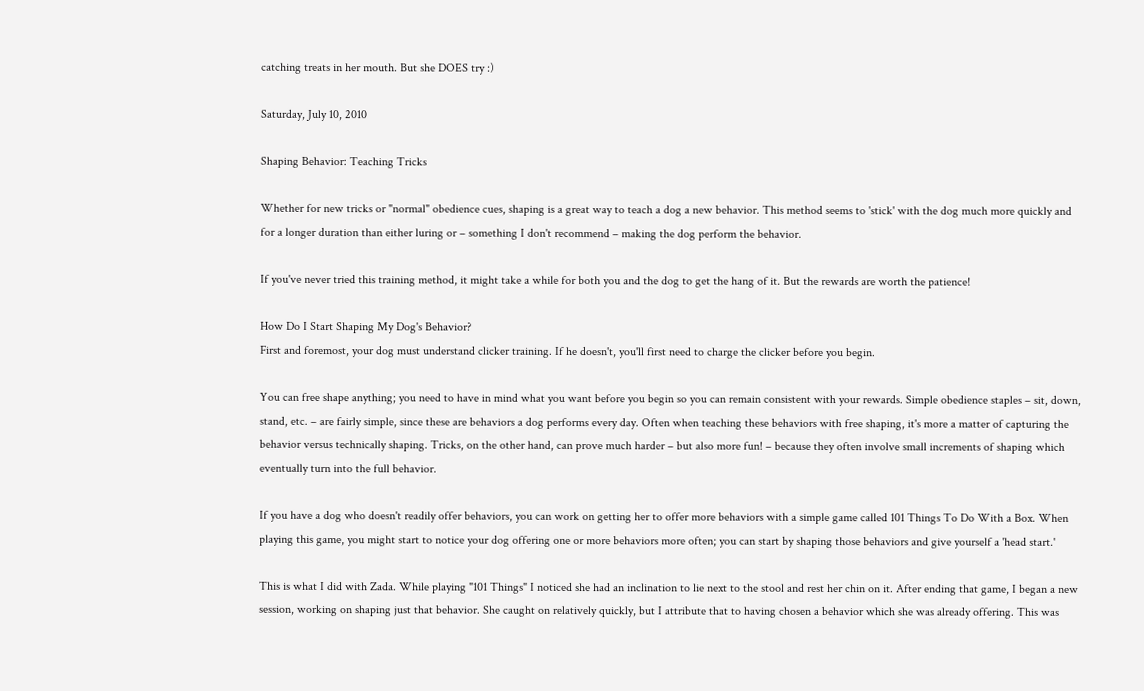catching treats in her mouth. But she DOES try :)

Saturday, July 10, 2010

Shaping Behavior: Teaching Tricks

Whether for new tricks or "normal" obedience cues, shaping is a great way to teach a dog a new behavior. This method seems to 'stick' with the dog much more quickly and for a longer duration than either luring or – something I don't recommend – making the dog perform the behavior.

If you've never tried this training method, it might take a while for both you and the dog to get the hang of it. But the rewards are worth the patience!

How Do I Start Shaping My Dog's Behavior?
First and foremost, your dog must understand clicker training. If he doesn't, you'll first need to charge the clicker before you begin.

You can free shape anything; you need to have in mind what you want before you begin so you can remain consistent with your rewards. Simple obedience staples – sit, down, stand, etc. – are fairly simple, since these are behaviors a dog performs every day. Often when teaching these behaviors with free shaping, it's more a matter of capturing the behavior versus technically shaping. Tricks, on the other hand, can prove much harder – but also more fun! – because they often involve small increments of shaping which eventually turn into the full behavior.

If you have a dog who doesn't readily offer behaviors, you can work on getting her to offer more behaviors with a simple game called 101 Things To Do With a Box. When playing this game, you might start to notice your dog offering one or more behaviors more often; you can start by shaping those behaviors and give yourself a 'head start.'

This is what I did with Zada. While playing "101 Things" I noticed she had an inclination to lie next to the stool and rest her chin on it. After ending that game, I began a new session, working on shaping just that behavior. She caught on relatively quickly, but I attribute that to having chosen a behavior which she was already offering. This was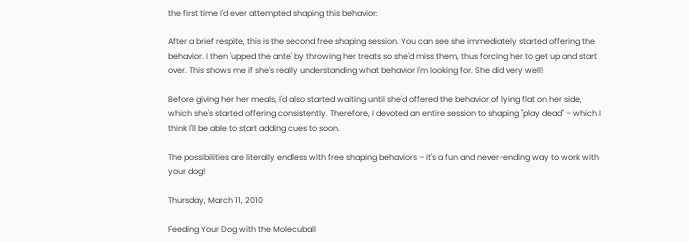the first time I'd ever attempted shaping this behavior:

After a brief respite, this is the second free shaping session. You can see she immediately started offering the behavior. I then 'upped the ante' by throwing her treats so she'd miss them, thus forcing her to get up and start over. This shows me if she's really understanding what behavior I'm looking for. She did very well!

Before giving her her meals, I'd also started waiting until she'd offered the behavior of lying flat on her side, which she's started offering consistently. Therefore, I devoted an entire session to shaping "play dead" – which I think I'll be able to start adding cues to soon.

The possibilities are literally endless with free shaping behaviors – it's a fun and never-ending way to work with your dog!

Thursday, March 11, 2010

Feeding Your Dog with the Molecuball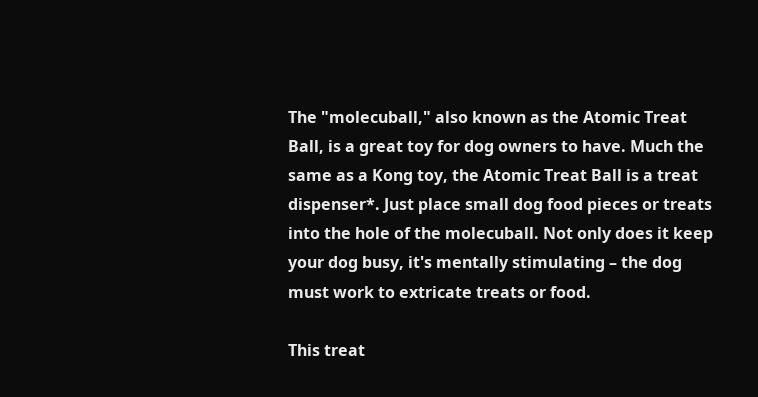The "molecuball," also known as the Atomic Treat Ball, is a great toy for dog owners to have. Much the same as a Kong toy, the Atomic Treat Ball is a treat dispenser*. Just place small dog food pieces or treats into the hole of the molecuball. Not only does it keep your dog busy, it's mentally stimulating – the dog must work to extricate treats or food.

This treat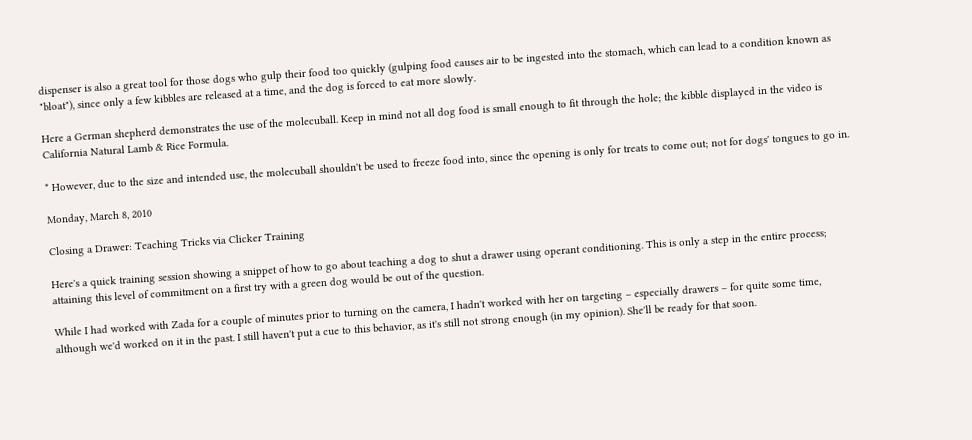dispenser is also a great tool for those dogs who gulp their food too quickly (gulping food causes air to be ingested into the stomach, which can lead to a condition known as "bloat"), since only a few kibbles are released at a time, and the dog is forced to eat more slowly.

Here a German shepherd demonstrates the use of the molecuball. Keep in mind not all dog food is small enough to fit through the hole; the kibble displayed in the video is California Natural Lamb & Rice Formula.

* However, due to the size and intended use, the molecuball shouldn't be used to freeze food into, since the opening is only for treats to come out; not for dogs' tongues to go in.

Monday, March 8, 2010

Closing a Drawer: Teaching Tricks via Clicker Training

Here's a quick training session showing a snippet of how to go about teaching a dog to shut a drawer using operant conditioning. This is only a step in the entire process; attaining this level of commitment on a first try with a green dog would be out of the question.

While I had worked with Zada for a couple of minutes prior to turning on the camera, I hadn't worked with her on targeting – especially drawers – for quite some time, although we'd worked on it in the past. I still haven't put a cue to this behavior, as it's still not strong enough (in my opinion). She'll be ready for that soon.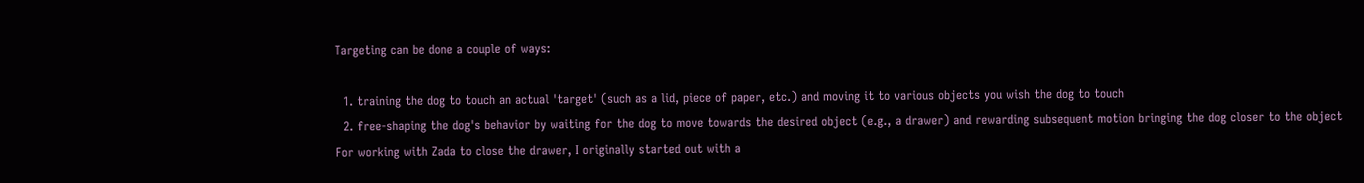Targeting can be done a couple of ways:

  1. training the dog to touch an actual 'target' (such as a lid, piece of paper, etc.) and moving it to various objects you wish the dog to touch
  2. free-shaping the dog's behavior by waiting for the dog to move towards the desired object (e.g., a drawer) and rewarding subsequent motion bringing the dog closer to the object
For working with Zada to close the drawer, I originally started out with a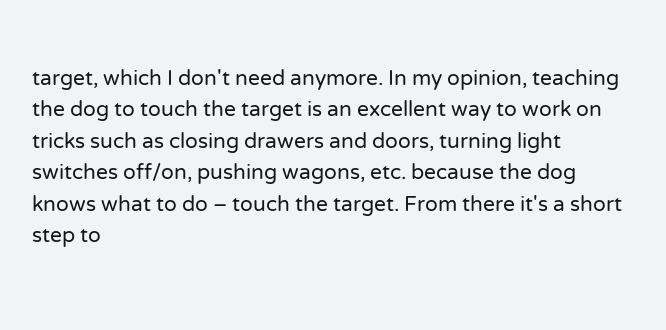target, which I don't need anymore. In my opinion, teaching the dog to touch the target is an excellent way to work on tricks such as closing drawers and doors, turning light switches off/on, pushing wagons, etc. because the dog knows what to do – touch the target. From there it's a short step to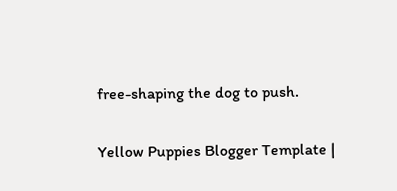free-shaping the dog to push.

Yellow Puppies Blogger Template |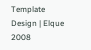Template Design | Elque 2008